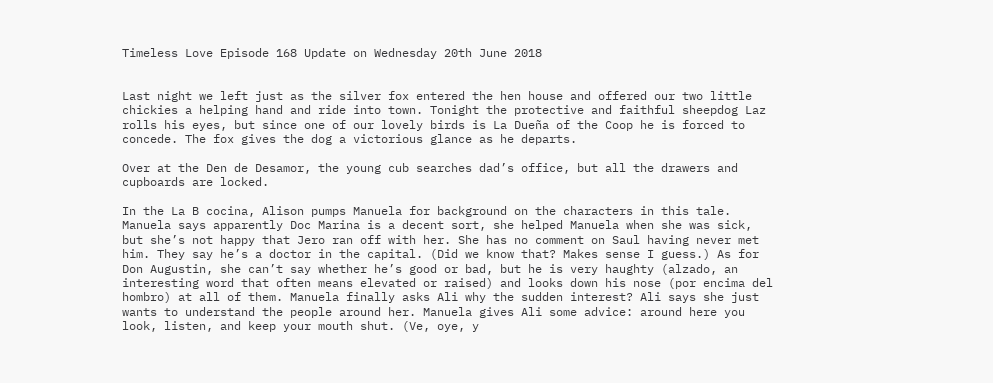Timeless Love Episode 168 Update on Wednesday 20th June 2018


Last night we left just as the silver fox entered the hen house and offered our two little chickies a helping hand and ride into town. Tonight the protective and faithful sheepdog Laz rolls his eyes, but since one of our lovely birds is La Dueña of the Coop he is forced to concede. The fox gives the dog a victorious glance as he departs.

Over at the Den de Desamor, the young cub searches dad’s office, but all the drawers and cupboards are locked.

In the La B cocina, Alison pumps Manuela for background on the characters in this tale. Manuela says apparently Doc Marina is a decent sort, she helped Manuela when she was sick, but she’s not happy that Jero ran off with her. She has no comment on Saul having never met him. They say he’s a doctor in the capital. (Did we know that? Makes sense I guess.) As for Don Augustin, she can’t say whether he’s good or bad, but he is very haughty (alzado, an interesting word that often means elevated or raised) and looks down his nose (por encima del hombro) at all of them. Manuela finally asks Ali why the sudden interest? Ali says she just wants to understand the people around her. Manuela gives Ali some advice: around here you look, listen, and keep your mouth shut. (Ve, oye, y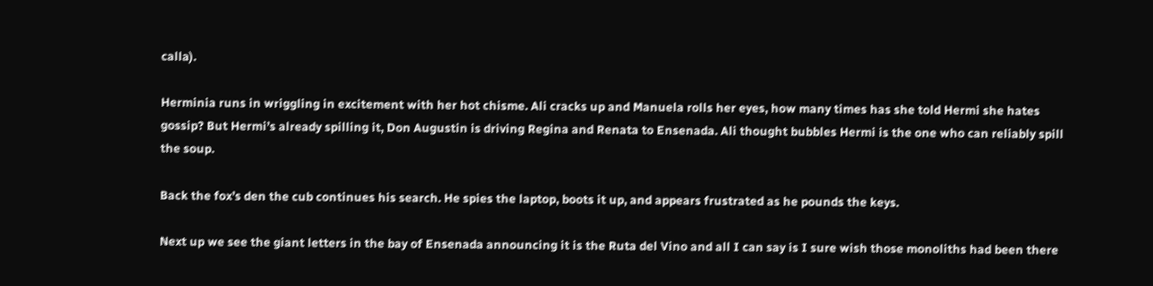calla).

Herminia runs in wriggling in excitement with her hot chisme. Ali cracks up and Manuela rolls her eyes, how many times has she told Hermi she hates gossip? But Hermi’s already spilling it, Don Augustin is driving Regina and Renata to Ensenada. Ali thought bubbles Hermi is the one who can reliably spill the soup.

Back the fox’s den the cub continues his search. He spies the laptop, boots it up, and appears frustrated as he pounds the keys.

Next up we see the giant letters in the bay of Ensenada announcing it is the Ruta del Vino and all I can say is I sure wish those monoliths had been there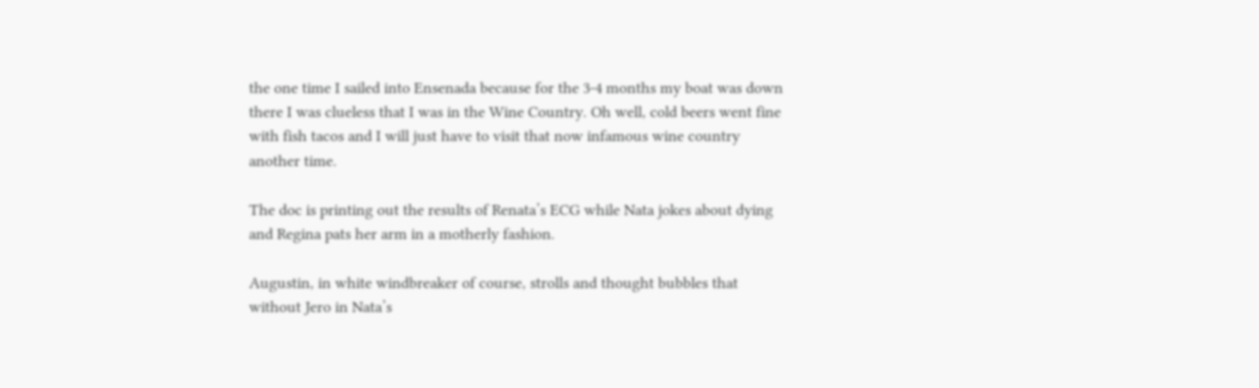the one time I sailed into Ensenada because for the 3-4 months my boat was down there I was clueless that I was in the Wine Country. Oh well, cold beers went fine with fish tacos and I will just have to visit that now infamous wine country another time.

The doc is printing out the results of Renata’s ECG while Nata jokes about dying and Regina pats her arm in a motherly fashion.

Augustin, in white windbreaker of course, strolls and thought bubbles that without Jero in Nata’s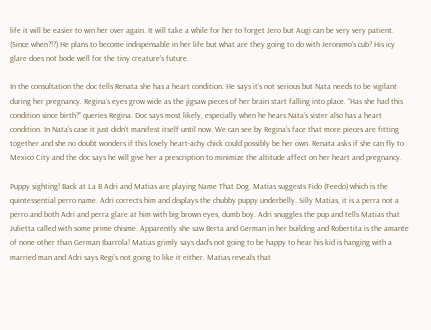life it will be easier to win her over again. It will take a while for her to forget Jero but Augi can be very very patient. (Since when?!?) He plans to become indispensable in her life but what are they going to do with Jeronimo’s cub? His icy glare does not bode well for the tiny creature’s future.

In the consultation the doc tells Renata she has a heart condition. He says it’s not serious but Nata needs to be vigilant during her pregnancy. Regina’s eyes grow wide as the jigsaw pieces of her brain start falling into place. “Has she had this condition since birth?” queries Regina. Doc says most likely, especially when he hears Nata’s sister also has a heart condition. In Nata’s case it just didn’t manifest itself until now. We can see by Regina’s face that more pieces are fitting together and she no doubt wonders if this lovely heart-achy chick could possibly be her own. Renata asks if she can fly to Mexico City and the doc says he will give her a prescription to minimize the altitude affect on her heart and pregnancy.

Puppy sighting! Back at La B Adri and Matias are playing Name That Dog. Matias suggests Fido (Feedo) which is the quintessential perro name. Adri corrects him and displays the chubby puppy underbelly. Silly Matias, it is a perra not a perro and both Adri and perra glare at him with big brown eyes, dumb boy. Adri snuggles the pup and tells Matias that Julietta called with some prime chisme. Apparently she saw Berta and German in her building and Robertita is the amante of none other than German Ibarrola! Matias grimly says dad’s not going to be happy to hear his kid is hanging with a married man and Adri says Regi’s not going to like it either. Matias reveals that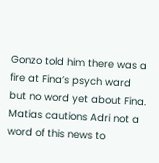Gonzo told him there was a fire at Fina’s psych ward but no word yet about Fina. Matias cautions Adri not a word of this news to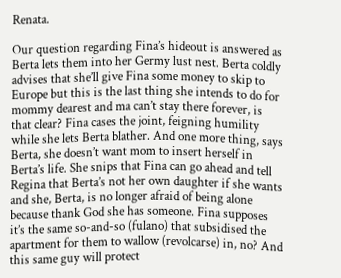Renata.

Our question regarding Fina’s hideout is answered as Berta lets them into her Germy lust nest. Berta coldly advises that she’ll give Fina some money to skip to Europe but this is the last thing she intends to do for mommy dearest and ma can’t stay there forever, is that clear? Fina cases the joint, feigning humility while she lets Berta blather. And one more thing, says Berta, she doesn’t want mom to insert herself in Berta’s life. She snips that Fina can go ahead and tell Regina that Berta’s not her own daughter if she wants and she, Berta, is no longer afraid of being alone because thank God she has someone. Fina supposes it’s the same so-and-so (fulano) that subsidised the apartment for them to wallow (revolcarse) in, no? And this same guy will protect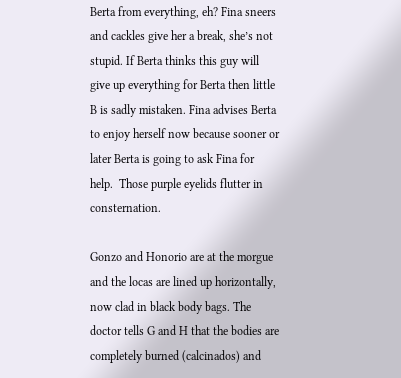Berta from everything, eh? Fina sneers and cackles give her a break, she’s not stupid. If Berta thinks this guy will give up everything for Berta then little B is sadly mistaken. Fina advises Berta to enjoy herself now because sooner or later Berta is going to ask Fina for help.  Those purple eyelids flutter in consternation.

Gonzo and Honorio are at the morgue and the locas are lined up horizontally, now clad in black body bags. The doctor tells G and H that the bodies are completely burned (calcinados) and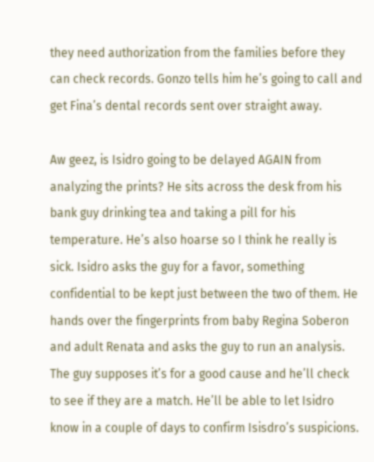they need authorization from the families before they can check records. Gonzo tells him he’s going to call and get Fina’s dental records sent over straight away.

Aw geez, is Isidro going to be delayed AGAIN from analyzing the prints? He sits across the desk from his bank guy drinking tea and taking a pill for his temperature. He’s also hoarse so I think he really is sick. Isidro asks the guy for a favor, something confidential to be kept just between the two of them. He  hands over the fingerprints from baby Regina Soberon and adult Renata and asks the guy to run an analysis. The guy supposes it’s for a good cause and he’ll check to see if they are a match. He’ll be able to let Isidro know in a couple of days to confirm Isisdro’s suspicions.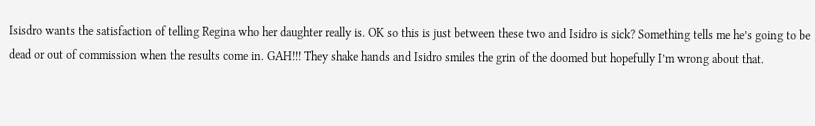Isisdro wants the satisfaction of telling Regina who her daughter really is. OK so this is just between these two and Isidro is sick? Something tells me he’s going to be dead or out of commission when the results come in. GAH!!! They shake hands and Isidro smiles the grin of the doomed but hopefully I’m wrong about that.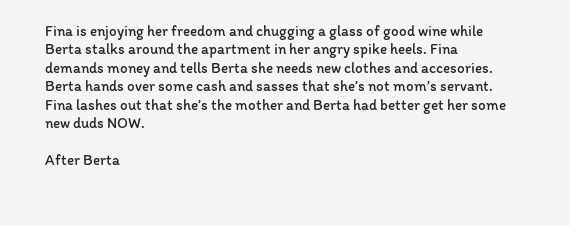Fina is enjoying her freedom and chugging a glass of good wine while Berta stalks around the apartment in her angry spike heels. Fina demands money and tells Berta she needs new clothes and accesories. Berta hands over some cash and sasses that she’s not mom’s servant. Fina lashes out that she’s the mother and Berta had better get her some new duds NOW.

After Berta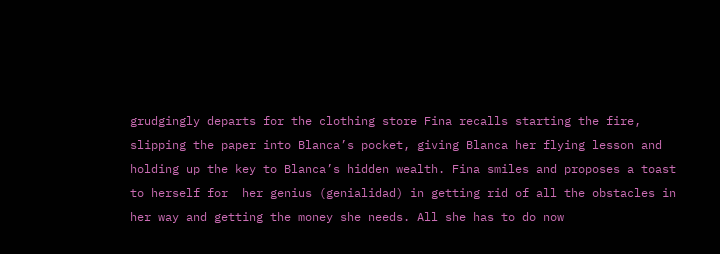grudgingly departs for the clothing store Fina recalls starting the fire, slipping the paper into Blanca’s pocket, giving Blanca her flying lesson and holding up the key to Blanca’s hidden wealth. Fina smiles and proposes a toast to herself for  her genius (genialidad) in getting rid of all the obstacles in her way and getting the money she needs. All she has to do now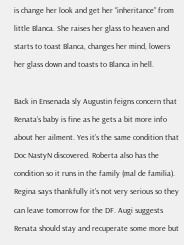is change her look and get her “inheritance” from little Blanca. She raises her glass to heaven and starts to toast Blanca, changes her mind, lowers her glass down and toasts to Blanca in hell.

Back in Ensenada sly Augustin feigns concern that Renata’s baby is fine as he gets a bit more info about her ailment. Yes it’s the same condition that Doc NastyN discovered. Roberta also has the condition so it runs in the family (mal de familia). Regina says thankfully it’s not very serious so they can leave tomorrow for the DF. Augi suggests Renata should stay and recuperate some more but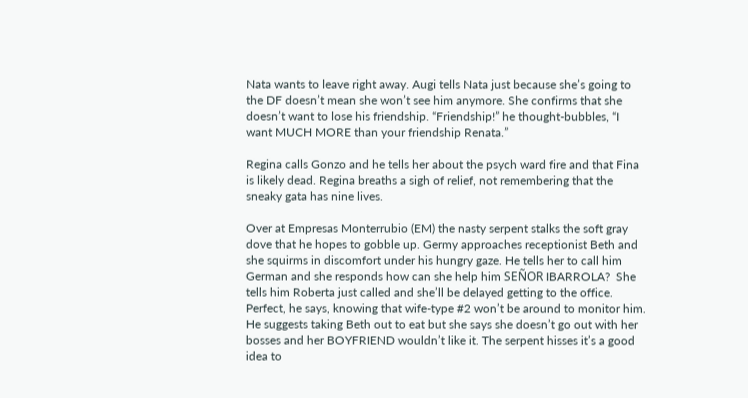Nata wants to leave right away. Augi tells Nata just because she’s going to the DF doesn’t mean she won’t see him anymore. She confirms that she doesn’t want to lose his friendship. “Friendship!” he thought-bubbles, “I want MUCH MORE than your friendship Renata.”

Regina calls Gonzo and he tells her about the psych ward fire and that Fina is likely dead. Regina breaths a sigh of relief, not remembering that the sneaky gata has nine lives.

Over at Empresas Monterrubio (EM) the nasty serpent stalks the soft gray dove that he hopes to gobble up. Germy approaches receptionist Beth and she squirms in discomfort under his hungry gaze. He tells her to call him German and she responds how can she help him SEÑOR IBARROLA?  She tells him Roberta just called and she’ll be delayed getting to the office. Perfect, he says, knowing that wife-type #2 won’t be around to monitor him. He suggests taking Beth out to eat but she says she doesn’t go out with her bosses and her BOYFRIEND wouldn’t like it. The serpent hisses it’s a good idea to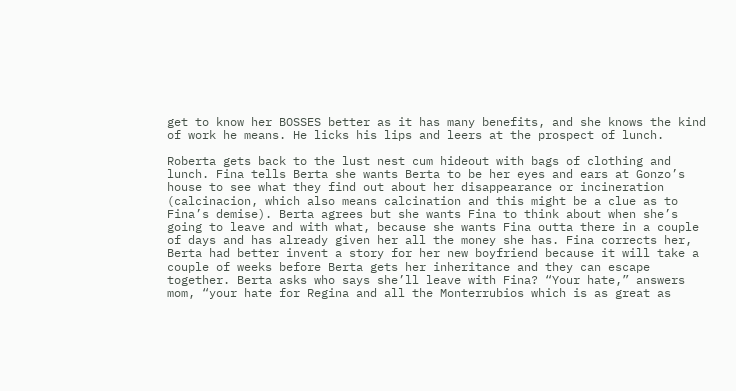get to know her BOSSES better as it has many benefits, and she knows the kind of work he means. He licks his lips and leers at the prospect of lunch.

Roberta gets back to the lust nest cum hideout with bags of clothing and lunch. Fina tells Berta she wants Berta to be her eyes and ears at Gonzo’s house to see what they find out about her disappearance or incineration (calcinacion, which also means calcination and this might be a clue as to Fina’s demise). Berta agrees but she wants Fina to think about when she’s going to leave and with what, because she wants Fina outta there in a couple of days and has already given her all the money she has. Fina corrects her, Berta had better invent a story for her new boyfriend because it will take a couple of weeks before Berta gets her inheritance and they can escape together. Berta asks who says she’ll leave with Fina? “Your hate,” answers mom, “your hate for Regina and all the Monterrubios which is as great as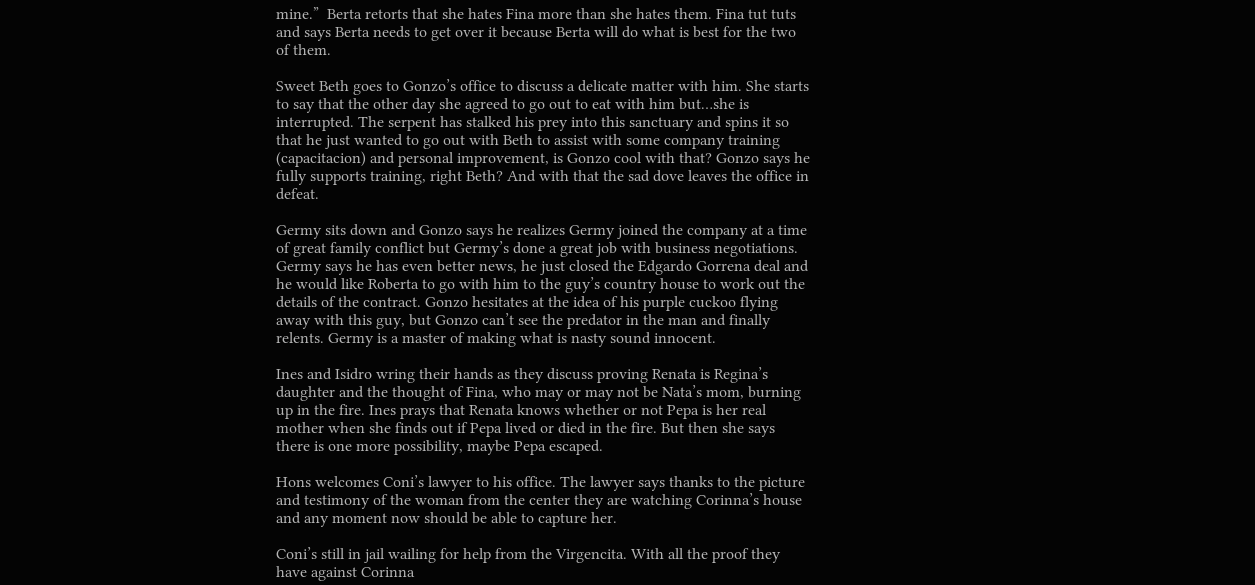mine.”  Berta retorts that she hates Fina more than she hates them. Fina tut tuts and says Berta needs to get over it because Berta will do what is best for the two of them.

Sweet Beth goes to Gonzo’s office to discuss a delicate matter with him. She starts to say that the other day she agreed to go out to eat with him but…she is interrupted. The serpent has stalked his prey into this sanctuary and spins it so that he just wanted to go out with Beth to assist with some company training (capacitacion) and personal improvement, is Gonzo cool with that? Gonzo says he fully supports training, right Beth? And with that the sad dove leaves the office in defeat.

Germy sits down and Gonzo says he realizes Germy joined the company at a time of great family conflict but Germy’s done a great job with business negotiations. Germy says he has even better news, he just closed the Edgardo Gorrena deal and he would like Roberta to go with him to the guy’s country house to work out the details of the contract. Gonzo hesitates at the idea of his purple cuckoo flying away with this guy, but Gonzo can’t see the predator in the man and finally relents. Germy is a master of making what is nasty sound innocent.

Ines and Isidro wring their hands as they discuss proving Renata is Regina’s daughter and the thought of Fina, who may or may not be Nata’s mom, burning up in the fire. Ines prays that Renata knows whether or not Pepa is her real mother when she finds out if Pepa lived or died in the fire. But then she says there is one more possibility, maybe Pepa escaped.

Hons welcomes Coni’s lawyer to his office. The lawyer says thanks to the picture and testimony of the woman from the center they are watching Corinna’s house and any moment now should be able to capture her.

Coni’s still in jail wailing for help from the Virgencita. With all the proof they have against Corinna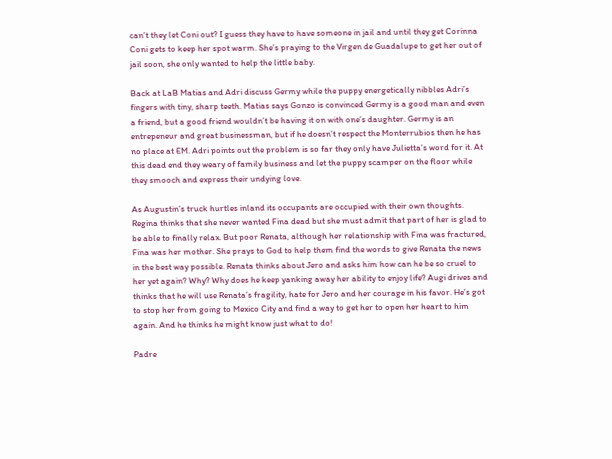can’t they let Coni out? I guess they have to have someone in jail and until they get Corinna Coni gets to keep her spot warm. She’s praying to the Virgen de Guadalupe to get her out of jail soon, she only wanted to help the little baby.

Back at LaB Matias and Adri discuss Germy while the puppy energetically nibbles Adri’s fingers with tiny, sharp teeth. Matias says Gonzo is convinced Germy is a good man and even a friend, but a good friend wouldn’t be having it on with one’s daughter. Germy is an entrepeneur and great businessman, but if he doesn’t respect the Monterrubios then he has no place at EM. Adri points out the problem is so far they only have Julietta’s word for it. At this dead end they weary of family business and let the puppy scamper on the floor while they smooch and express their undying love.

As Augustin’s truck hurtles inland its occupants are occupied with their own thoughts. Regina thinks that she never wanted Fina dead but she must admit that part of her is glad to be able to finally relax. But poor Renata, although her relationship with Fina was fractured, Fina was her mother. She prays to God to help them find the words to give Renata the news in the best way possible. Renata thinks about Jero and asks him how can he be so cruel to her yet again? Why? Why does he keep yanking away her ability to enjoy life? Augi drives and thinks that he will use Renata’s fragility, hate for Jero and her courage in his favor. He’s got to stop her from going to Mexico City and find a way to get her to open her heart to him again. And he thinks he might know just what to do!

Padre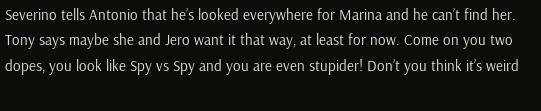Severino tells Antonio that he’s looked everywhere for Marina and he can’t find her. Tony says maybe she and Jero want it that way, at least for now. Come on you two dopes, you look like Spy vs Spy and you are even stupider! Don’t you think it’s weird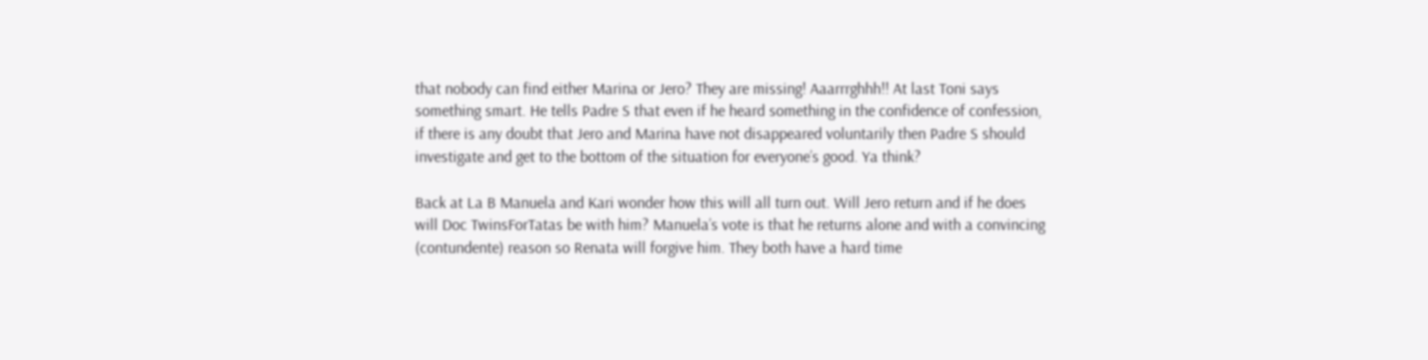that nobody can find either Marina or Jero? They are missing! Aaarrrghhh!! At last Toni says something smart. He tells Padre S that even if he heard something in the confidence of confession, if there is any doubt that Jero and Marina have not disappeared voluntarily then Padre S should investigate and get to the bottom of the situation for everyone’s good. Ya think?

Back at La B Manuela and Kari wonder how this will all turn out. Will Jero return and if he does will Doc TwinsForTatas be with him? Manuela’s vote is that he returns alone and with a convincing (contundente) reason so Renata will forgive him. They both have a hard time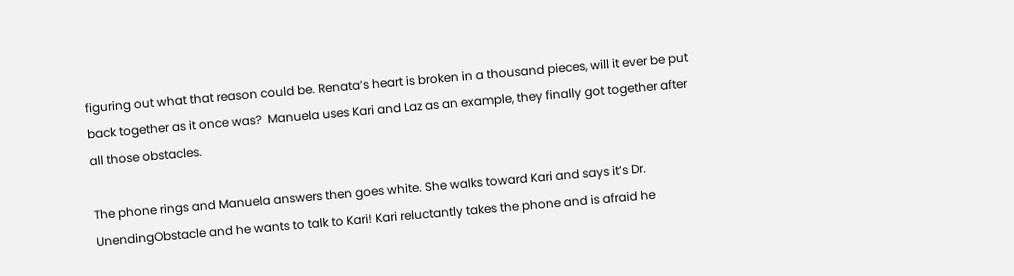figuring out what that reason could be. Renata’s heart is broken in a thousand pieces, will it ever be put back together as it once was?  Manuela uses Kari and Laz as an example, they finally got together after all those obstacles.

The phone rings and Manuela answers then goes white. She walks toward Kari and says it’s Dr. UnendingObstacle and he wants to talk to Kari! Kari reluctantly takes the phone and is afraid he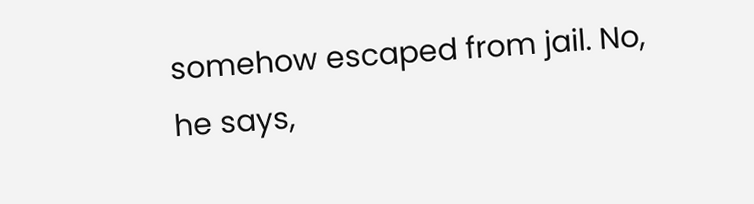somehow escaped from jail. No, he says,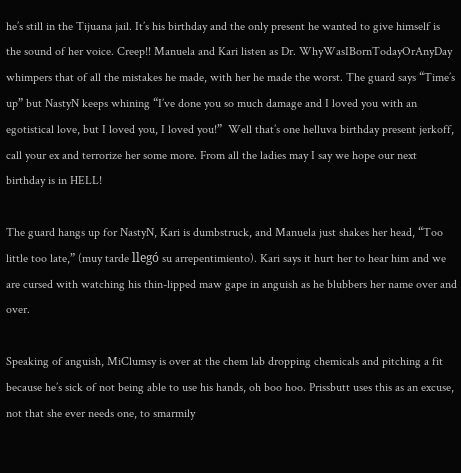he’s still in the Tijuana jail. It’s his birthday and the only present he wanted to give himself is the sound of her voice. Creep!! Manuela and Kari listen as Dr. WhyWasIBornTodayOrAnyDay whimpers that of all the mistakes he made, with her he made the worst. The guard says “Time’s up” but NastyN keeps whining “I’ve done you so much damage and I loved you with an egotistical love, but I loved you, I loved you!”  Well that’s one helluva birthday present jerkoff, call your ex and terrorize her some more. From all the ladies may I say we hope our next birthday is in HELL!

The guard hangs up for NastyN, Kari is dumbstruck, and Manuela just shakes her head, “Too little too late,” (muy tarde llegó su arrepentimiento). Kari says it hurt her to hear him and we are cursed with watching his thin-lipped maw gape in anguish as he blubbers her name over and over.

Speaking of anguish, MiClumsy is over at the chem lab dropping chemicals and pitching a fit because he’s sick of not being able to use his hands, oh boo hoo. Prissbutt uses this as an excuse, not that she ever needs one, to smarmily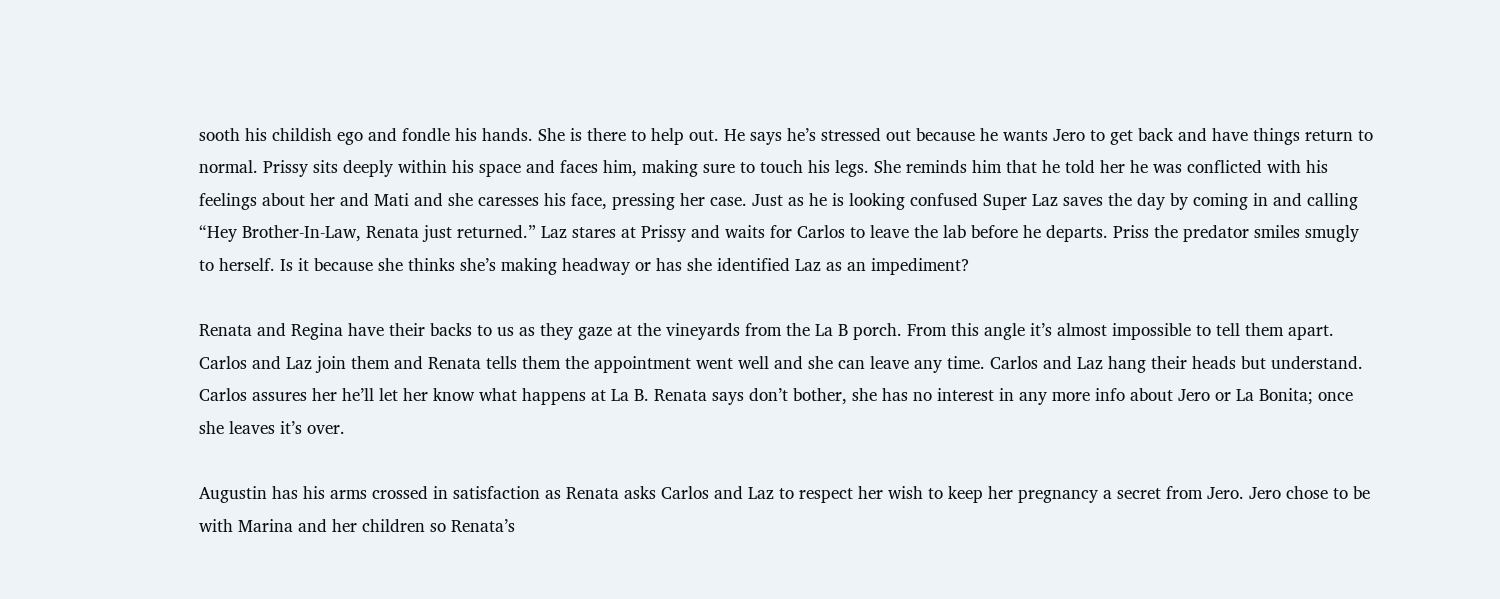sooth his childish ego and fondle his hands. She is there to help out. He says he’s stressed out because he wants Jero to get back and have things return to normal. Prissy sits deeply within his space and faces him, making sure to touch his legs. She reminds him that he told her he was conflicted with his feelings about her and Mati and she caresses his face, pressing her case. Just as he is looking confused Super Laz saves the day by coming in and calling “Hey Brother-In-Law, Renata just returned.” Laz stares at Prissy and waits for Carlos to leave the lab before he departs. Priss the predator smiles smugly to herself. Is it because she thinks she’s making headway or has she identified Laz as an impediment?

Renata and Regina have their backs to us as they gaze at the vineyards from the La B porch. From this angle it’s almost impossible to tell them apart. Carlos and Laz join them and Renata tells them the appointment went well and she can leave any time. Carlos and Laz hang their heads but understand. Carlos assures her he’ll let her know what happens at La B. Renata says don’t bother, she has no interest in any more info about Jero or La Bonita; once she leaves it’s over.

Augustin has his arms crossed in satisfaction as Renata asks Carlos and Laz to respect her wish to keep her pregnancy a secret from Jero. Jero chose to be with Marina and her children so Renata’s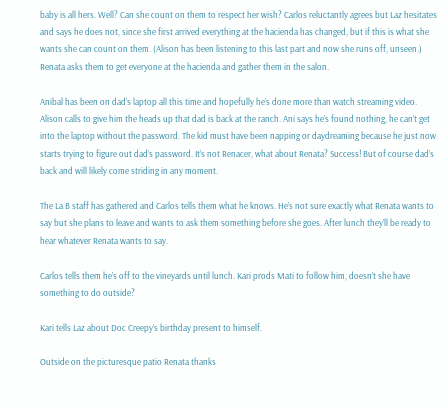baby is all hers. Well? Can she count on them to respect her wish? Carlos reluctantly agrees but Laz hesitates and says he does not, since she first arrived everything at the hacienda has changed, but if this is what she wants she can count on them. (Alison has been listening to this last part and now she runs off, unseen.) Renata asks them to get everyone at the hacienda and gather them in the salon.

Anibal has been on dad’s laptop all this time and hopefully he’s done more than watch streaming video. Alison calls to give him the heads up that dad is back at the ranch. Ani says he’s found nothing, he can’t get into the laptop without the password. The kid must have been napping or daydreaming because he just now starts trying to figure out dad’s password. It’s not Renacer, what about Renata? Success! But of course dad’s back and will likely come striding in any moment.

The La B staff has gathered and Carlos tells them what he knows. He’s not sure exactly what Renata wants to say but she plans to leave and wants to ask them something before she goes. After lunch they’ll be ready to hear whatever Renata wants to say.

Carlos tells them he’s off to the vineyards until lunch. Kari prods Mati to follow him, doesn’t she have something to do outside?

Kari tells Laz about Doc Creepy’s birthday present to himself.

Outside on the picturesque patio Renata thanks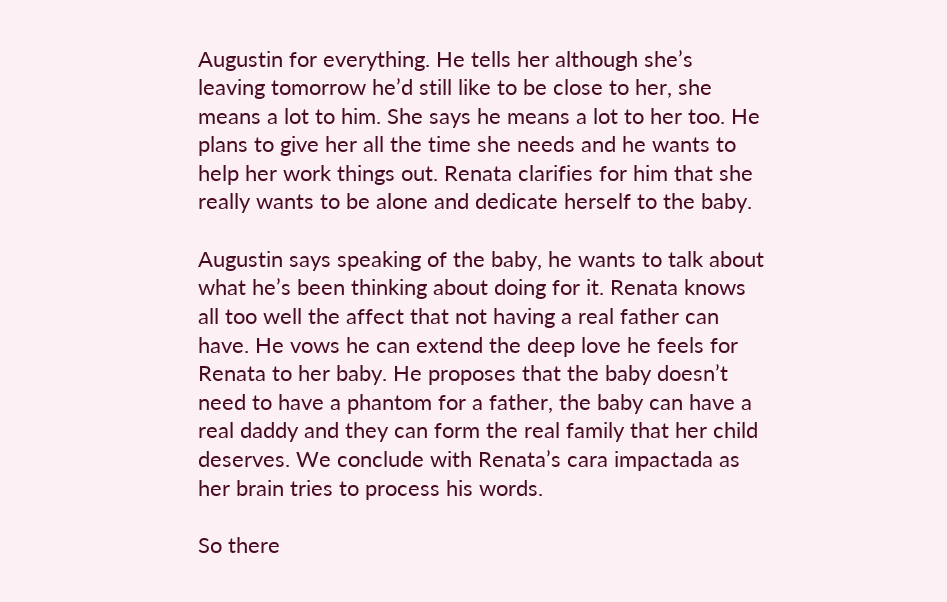Augustin for everything. He tells her although she’s leaving tomorrow he’d still like to be close to her, she means a lot to him. She says he means a lot to her too. He plans to give her all the time she needs and he wants to help her work things out. Renata clarifies for him that she really wants to be alone and dedicate herself to the baby.

Augustin says speaking of the baby, he wants to talk about what he’s been thinking about doing for it. Renata knows all too well the affect that not having a real father can have. He vows he can extend the deep love he feels for Renata to her baby. He proposes that the baby doesn’t need to have a phantom for a father, the baby can have a real daddy and they can form the real family that her child deserves. We conclude with Renata’s cara impactada as her brain tries to process his words.

So there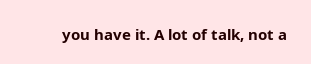you have it. A lot of talk, not a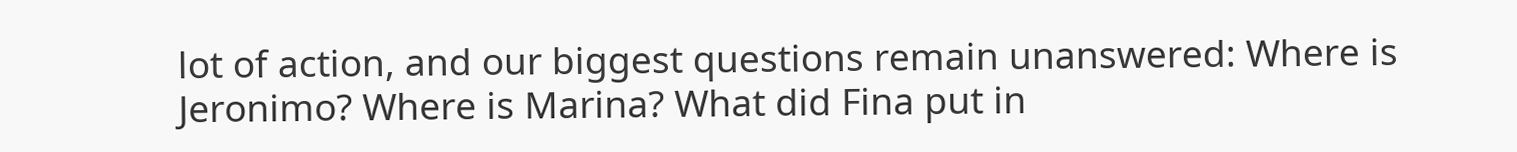lot of action, and our biggest questions remain unanswered: Where is Jeronimo? Where is Marina? What did Fina put in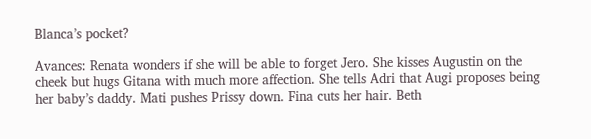Blanca’s pocket?

Avances: Renata wonders if she will be able to forget Jero. She kisses Augustin on the cheek but hugs Gitana with much more affection. She tells Adri that Augi proposes being her baby’s daddy. Mati pushes Prissy down. Fina cuts her hair. Beth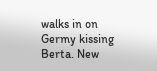walks in on Germy kissing Berta. New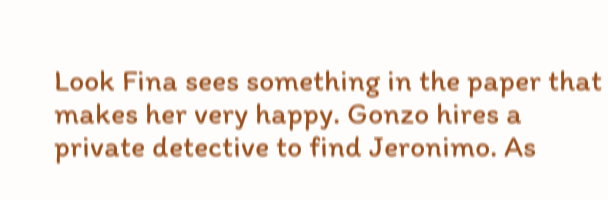Look Fina sees something in the paper that makes her very happy. Gonzo hires a private detective to find Jeronimo. As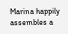Marina happily assembles a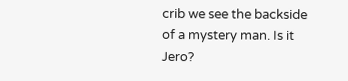crib we see the backside of a mystery man. Is it Jero?